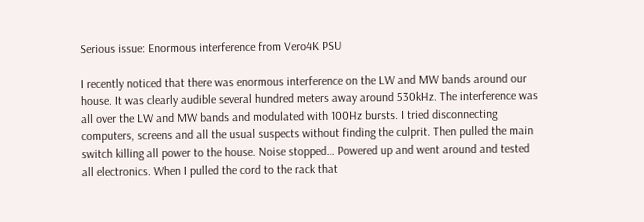Serious issue: Enormous interference from Vero4K PSU

I recently noticed that there was enormous interference on the LW and MW bands around our house. It was clearly audible several hundred meters away around 530kHz. The interference was all over the LW and MW bands and modulated with 100Hz bursts. I tried disconnecting computers, screens and all the usual suspects without finding the culprit. Then pulled the main switch killing all power to the house. Noise stopped… Powered up and went around and tested all electronics. When I pulled the cord to the rack that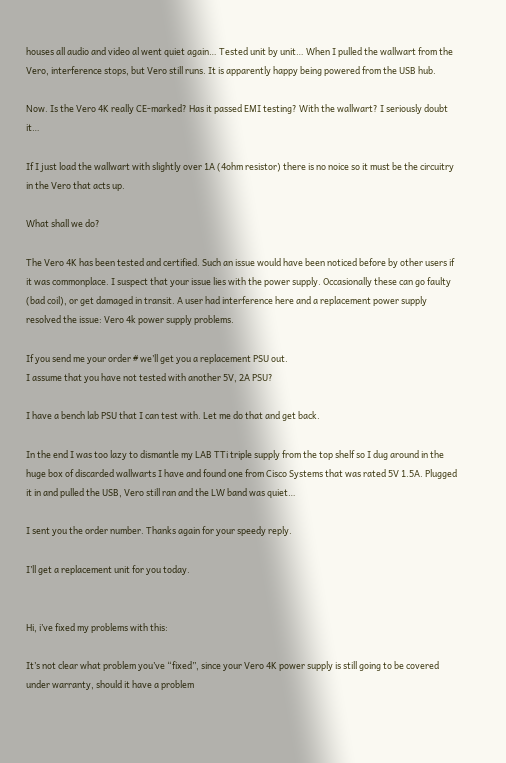houses all audio and video al went quiet again… Tested unit by unit… When I pulled the wallwart from the Vero, interference stops, but Vero still runs. It is apparently happy being powered from the USB hub.

Now. Is the Vero 4K really CE-marked? Has it passed EMI testing? With the wallwart? I seriously doubt it…

If I just load the wallwart with slightly over 1A (4ohm resistor) there is no noice so it must be the circuitry in the Vero that acts up.

What shall we do?

The Vero 4K has been tested and certified. Such an issue would have been noticed before by other users if it was commonplace. I suspect that your issue lies with the power supply. Occasionally these can go faulty (bad coil), or get damaged in transit. A user had interference here and a replacement power supply resolved the issue: Vero 4k power supply problems.

If you send me your order # we’ll get you a replacement PSU out.
I assume that you have not tested with another 5V, 2A PSU?

I have a bench lab PSU that I can test with. Let me do that and get back.

In the end I was too lazy to dismantle my LAB TTi triple supply from the top shelf so I dug around in the huge box of discarded wallwarts I have and found one from Cisco Systems that was rated 5V 1.5A. Plugged it in and pulled the USB, Vero still ran and the LW band was quiet…

I sent you the order number. Thanks again for your speedy reply.

I’ll get a replacement unit for you today.


Hi, i’ve fixed my problems with this:

It’s not clear what problem you’ve “fixed”, since your Vero 4K power supply is still going to be covered under warranty, should it have a problem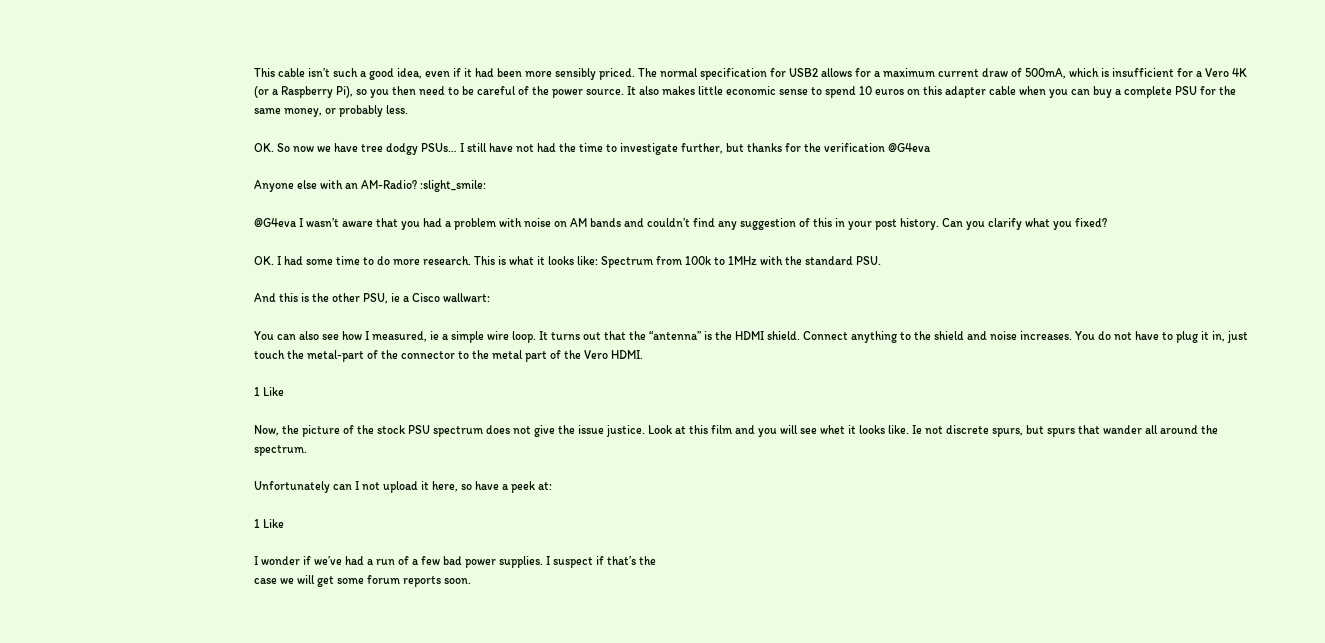This cable isn’t such a good idea, even if it had been more sensibly priced. The normal specification for USB2 allows for a maximum current draw of 500mA, which is insufficient for a Vero 4K (or a Raspberry Pi), so you then need to be careful of the power source. It also makes little economic sense to spend 10 euros on this adapter cable when you can buy a complete PSU for the same money, or probably less.

OK. So now we have tree dodgy PSUs… I still have not had the time to investigate further, but thanks for the verification @G4eva

Anyone else with an AM-Radio? :slight_smile:

@G4eva I wasn’t aware that you had a problem with noise on AM bands and couldn’t find any suggestion of this in your post history. Can you clarify what you fixed?

OK. I had some time to do more research. This is what it looks like: Spectrum from 100k to 1MHz with the standard PSU.

And this is the other PSU, ie a Cisco wallwart:

You can also see how I measured, ie a simple wire loop. It turns out that the “antenna” is the HDMI shield. Connect anything to the shield and noise increases. You do not have to plug it in, just touch the metal-part of the connector to the metal part of the Vero HDMI.

1 Like

Now, the picture of the stock PSU spectrum does not give the issue justice. Look at this film and you will see whet it looks like. Ie not discrete spurs, but spurs that wander all around the spectrum.

Unfortunately can I not upload it here, so have a peek at:

1 Like

I wonder if we’ve had a run of a few bad power supplies. I suspect if that’s the
case we will get some forum reports soon.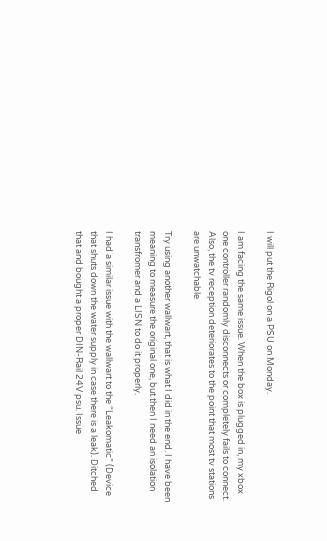I will put the Rigol on a PSU on Monday.

I am facing the same issue. When the box is plugged in, my xbox one controller randomly disconnects or completely fails to connect. Also, the tv reception deteriorates to the point that most tv stations are unwatchable

Try using another wallwart, that is what I did in the end. I have been meaning to measure the original one, but then I need an isolation transfromer and a LISN to do it properly.

I had a similar issue with the wallwart to the “Leakomatic” (Device that shuts down the water supply in case there is a leak). Ditched that and bought a proper DIN-Rail 24V psu. Issue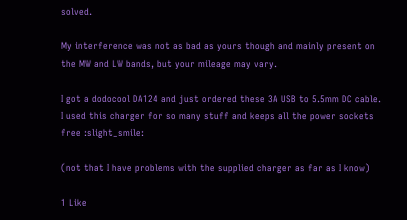solved.

My interference was not as bad as yours though and mainly present on the MW and LW bands, but your mileage may vary.

I got a dodocool DA124 and just ordered these 3A USB to 5.5mm DC cable.
I used this charger for so many stuff and keeps all the power sockets free :slight_smile:

(not that I have problems with the supplied charger as far as I know)

1 Like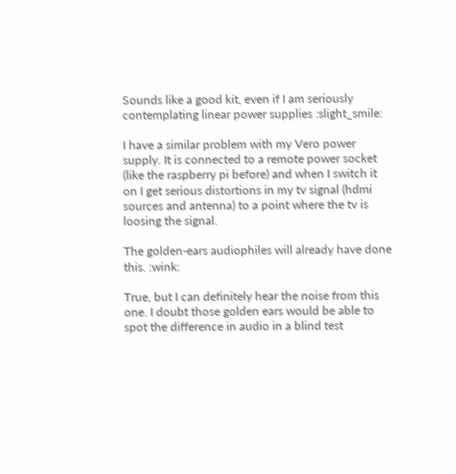Sounds like a good kit, even if I am seriously contemplating linear power supplies :slight_smile:

I have a similar problem with my Vero power supply. It is connected to a remote power socket (like the raspberry pi before) and when I switch it on I get serious distortions in my tv signal (hdmi sources and antenna) to a point where the tv is loosing the signal.

The golden-ears audiophiles will already have done this. :wink:

True, but I can definitely hear the noise from this one. I doubt those golden ears would be able to spot the difference in audio in a blind test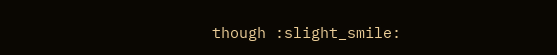though :slight_smile: